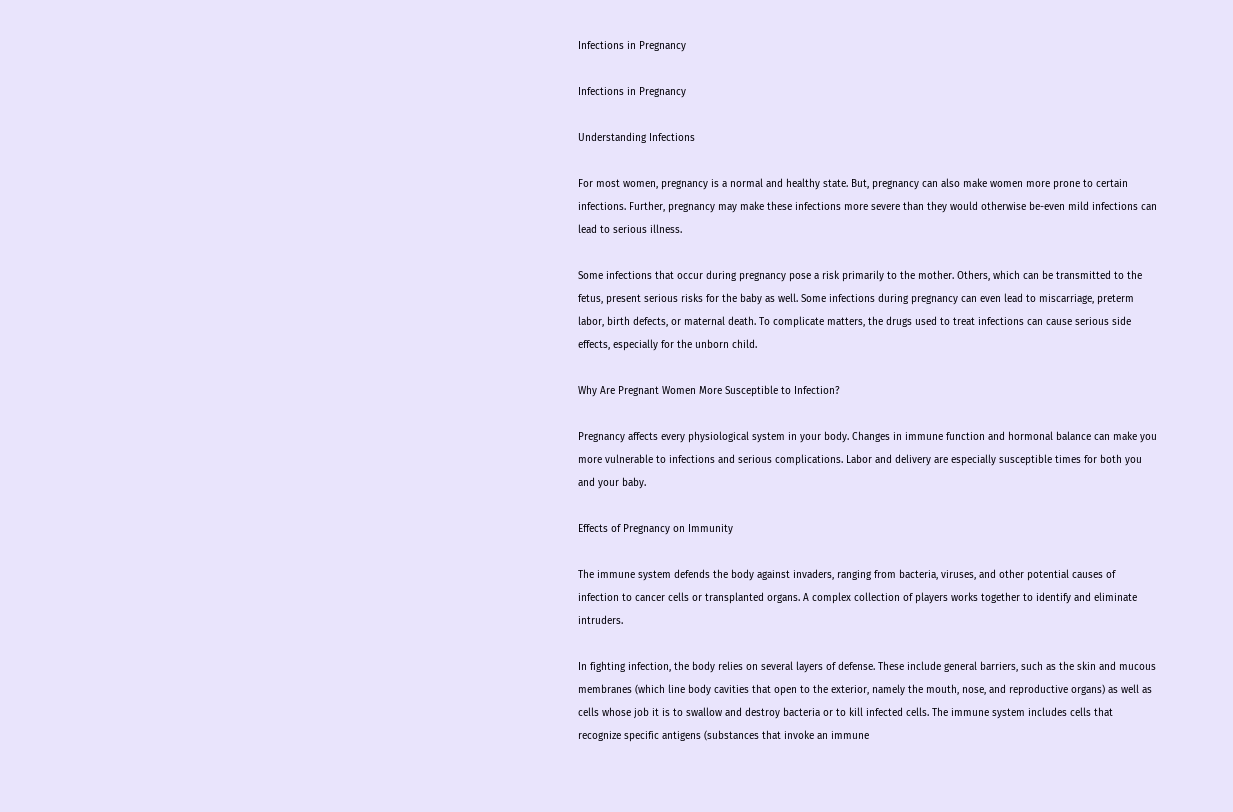Infections in Pregnancy

Infections in Pregnancy

Understanding Infections

For most women, pregnancy is a normal and healthy state. But, pregnancy can also make women more prone to certain infections. Further, pregnancy may make these infections more severe than they would otherwise be-even mild infections can lead to serious illness.

Some infections that occur during pregnancy pose a risk primarily to the mother. Others, which can be transmitted to the fetus, present serious risks for the baby as well. Some infections during pregnancy can even lead to miscarriage, preterm labor, birth defects, or maternal death. To complicate matters, the drugs used to treat infections can cause serious side effects, especially for the unborn child.

Why Are Pregnant Women More Susceptible to Infection?

Pregnancy affects every physiological system in your body. Changes in immune function and hormonal balance can make you more vulnerable to infections and serious complications. Labor and delivery are especially susceptible times for both you and your baby.

Effects of Pregnancy on Immunity

The immune system defends the body against invaders, ranging from bacteria, viruses, and other potential causes of infection to cancer cells or transplanted organs. A complex collection of players works together to identify and eliminate intruders.

In fighting infection, the body relies on several layers of defense. These include general barriers, such as the skin and mucous membranes (which line body cavities that open to the exterior, namely the mouth, nose, and reproductive organs) as well as cells whose job it is to swallow and destroy bacteria or to kill infected cells. The immune system includes cells that recognize specific antigens (substances that invoke an immune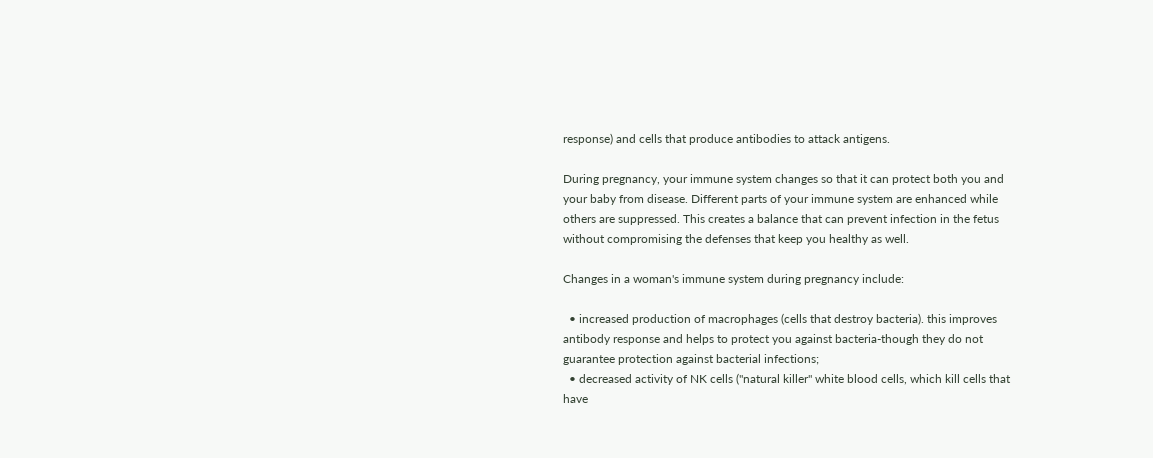response) and cells that produce antibodies to attack antigens.

During pregnancy, your immune system changes so that it can protect both you and your baby from disease. Different parts of your immune system are enhanced while others are suppressed. This creates a balance that can prevent infection in the fetus without compromising the defenses that keep you healthy as well.

Changes in a woman's immune system during pregnancy include:

  • increased production of macrophages (cells that destroy bacteria). this improves antibody response and helps to protect you against bacteria-though they do not guarantee protection against bacterial infections;
  • decreased activity of NK cells ("natural killer" white blood cells, which kill cells that have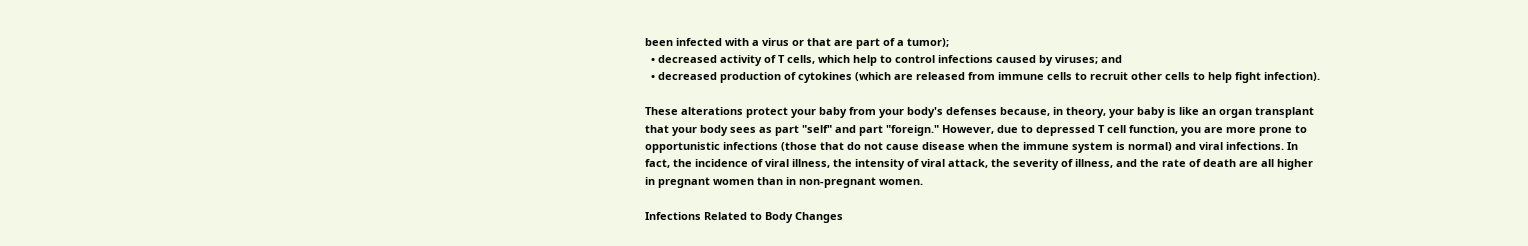been infected with a virus or that are part of a tumor);
  • decreased activity of T cells, which help to control infections caused by viruses; and
  • decreased production of cytokines (which are released from immune cells to recruit other cells to help fight infection).

These alterations protect your baby from your body's defenses because, in theory, your baby is like an organ transplant that your body sees as part "self" and part "foreign." However, due to depressed T cell function, you are more prone to opportunistic infections (those that do not cause disease when the immune system is normal) and viral infections. In fact, the incidence of viral illness, the intensity of viral attack, the severity of illness, and the rate of death are all higher in pregnant women than in non-pregnant women.

Infections Related to Body Changes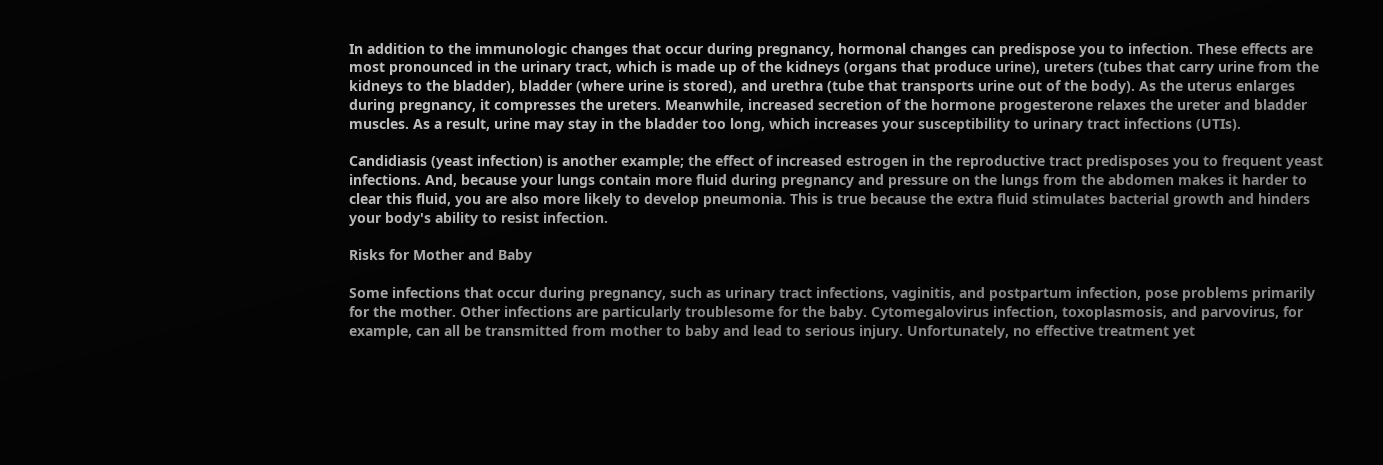In addition to the immunologic changes that occur during pregnancy, hormonal changes can predispose you to infection. These effects are most pronounced in the urinary tract, which is made up of the kidneys (organs that produce urine), ureters (tubes that carry urine from the kidneys to the bladder), bladder (where urine is stored), and urethra (tube that transports urine out of the body). As the uterus enlarges during pregnancy, it compresses the ureters. Meanwhile, increased secretion of the hormone progesterone relaxes the ureter and bladder muscles. As a result, urine may stay in the bladder too long, which increases your susceptibility to urinary tract infections (UTIs).

Candidiasis (yeast infection) is another example; the effect of increased estrogen in the reproductive tract predisposes you to frequent yeast infections. And, because your lungs contain more fluid during pregnancy and pressure on the lungs from the abdomen makes it harder to clear this fluid, you are also more likely to develop pneumonia. This is true because the extra fluid stimulates bacterial growth and hinders your body's ability to resist infection.

Risks for Mother and Baby

Some infections that occur during pregnancy, such as urinary tract infections, vaginitis, and postpartum infection, pose problems primarily for the mother. Other infections are particularly troublesome for the baby. Cytomegalovirus infection, toxoplasmosis, and parvovirus, for example, can all be transmitted from mother to baby and lead to serious injury. Unfortunately, no effective treatment yet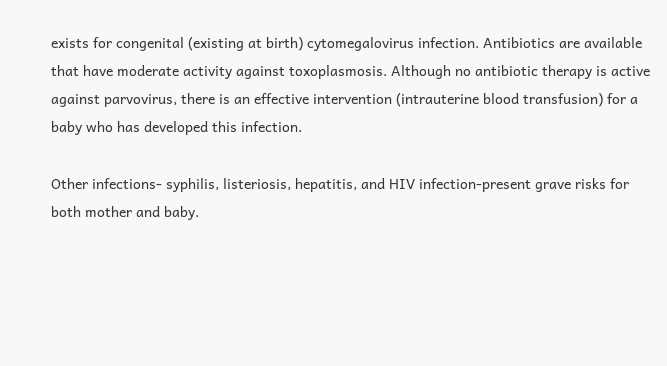exists for congenital (existing at birth) cytomegalovirus infection. Antibiotics are available that have moderate activity against toxoplasmosis. Although no antibiotic therapy is active against parvovirus, there is an effective intervention (intrauterine blood transfusion) for a baby who has developed this infection.

Other infections- syphilis, listeriosis, hepatitis, and HIV infection-present grave risks for both mother and baby.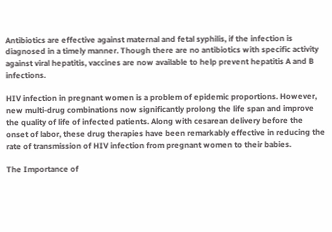Antibiotics are effective against maternal and fetal syphilis, if the infection is diagnosed in a timely manner. Though there are no antibiotics with specific activity against viral hepatitis, vaccines are now available to help prevent hepatitis A and B infections.

HIV infection in pregnant women is a problem of epidemic proportions. However, new multi-drug combinations now significantly prolong the life span and improve the quality of life of infected patients. Along with cesarean delivery before the onset of labor, these drug therapies have been remarkably effective in reducing the rate of transmission of HIV infection from pregnant women to their babies.

The Importance of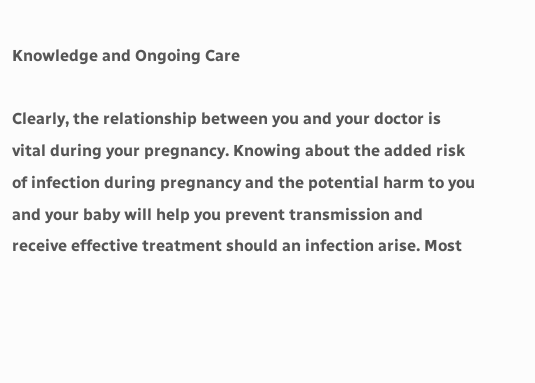Knowledge and Ongoing Care

Clearly, the relationship between you and your doctor is vital during your pregnancy. Knowing about the added risk of infection during pregnancy and the potential harm to you and your baby will help you prevent transmission and receive effective treatment should an infection arise. Most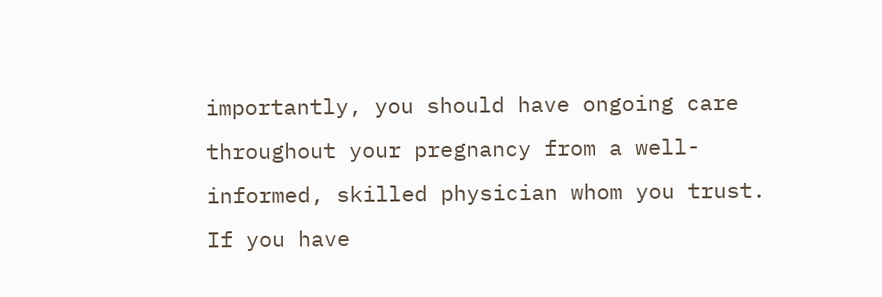importantly, you should have ongoing care throughout your pregnancy from a well-informed, skilled physician whom you trust. If you have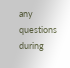any questions during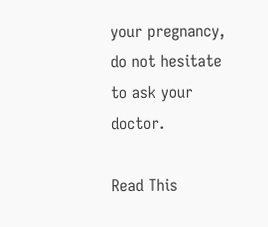your pregnancy, do not hesitate to ask your doctor.

Read This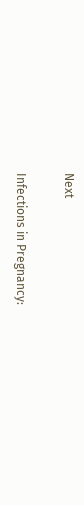Next

Infections in Pregnancy: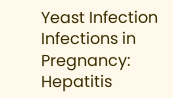Yeast Infection
Infections in Pregnancy: Hepatitis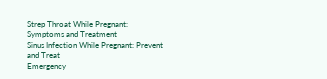Strep Throat While Pregnant: Symptoms and Treatment
Sinus Infection While Pregnant: Prevent and Treat
Emergency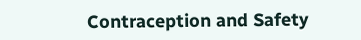Contraception and Safety